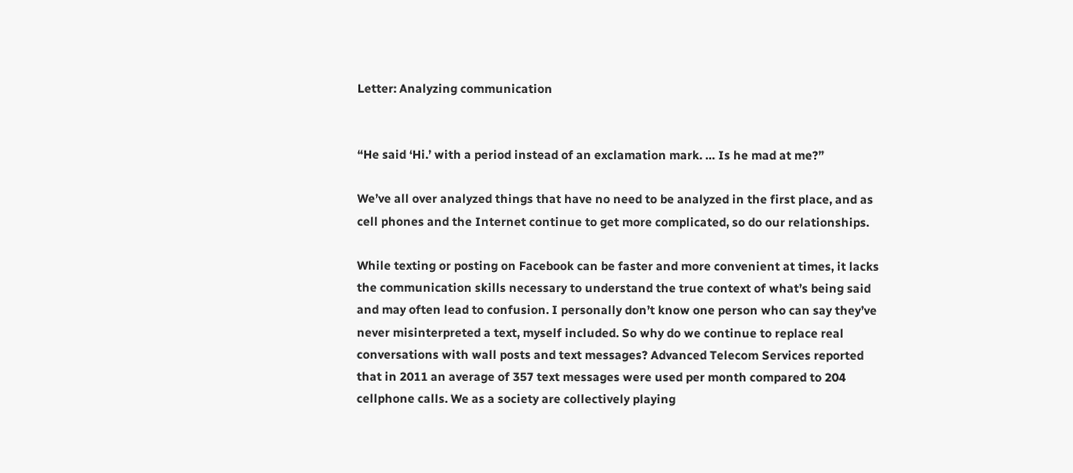Letter: Analyzing communication


“He said ‘Hi.’ with a period instead of an exclamation mark. … Is he mad at me?”

We’ve all over analyzed things that have no need to be analyzed in the first place, and as cell phones and the Internet continue to get more complicated, so do our relationships.

While texting or posting on Facebook can be faster and more convenient at times, it lacks the communication skills necessary to understand the true context of what’s being said and may often lead to confusion. I personally don’t know one person who can say they’ve never misinterpreted a text, myself included. So why do we continue to replace real conversations with wall posts and text messages? Advanced Telecom Services reported that in 2011 an average of 357 text messages were used per month compared to 204 cellphone calls. We as a society are collectively playing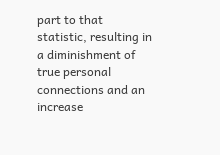part to that statistic, resulting in a diminishment of true personal connections and an increase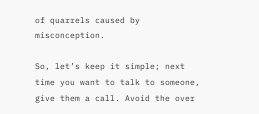of quarrels caused by misconception.

So, let’s keep it simple; next time you want to talk to someone, give them a call. Avoid the over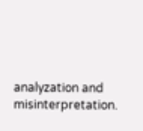analyzation and misinterpretation.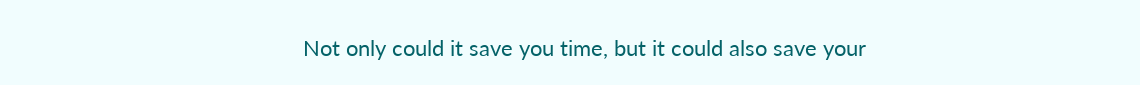Not only could it save you time, but it could also save your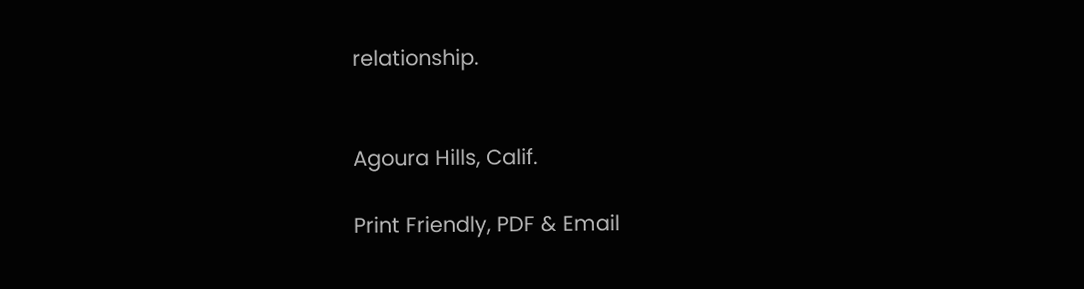relationship.


Agoura Hills, Calif.

Print Friendly, PDF & Email